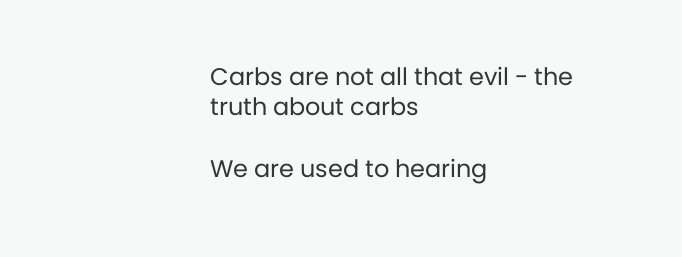Carbs are not all that evil - the truth about carbs

We are used to hearing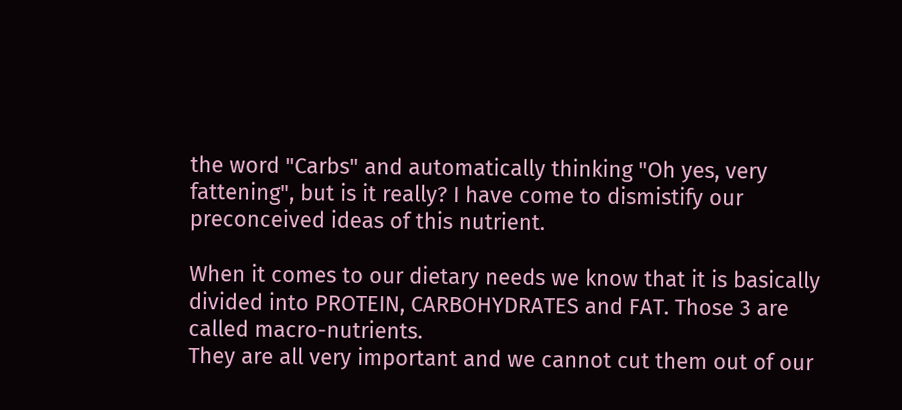the word "Carbs" and automatically thinking "Oh yes, very fattening", but is it really? I have come to dismistify our preconceived ideas of this nutrient.

When it comes to our dietary needs we know that it is basically divided into PROTEIN, CARBOHYDRATES and FAT. Those 3 are called macro-nutrients.
They are all very important and we cannot cut them out of our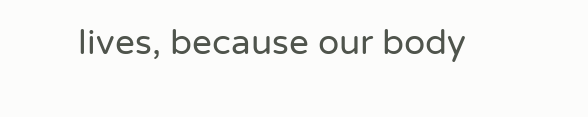lives, because our body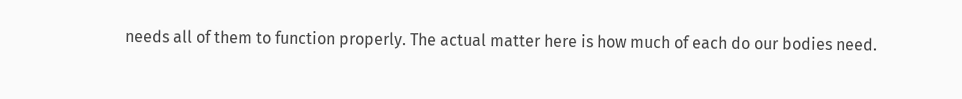needs all of them to function properly. The actual matter here is how much of each do our bodies need.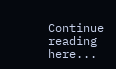Continue reading here...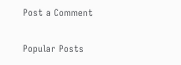Post a Comment

Popular Posts